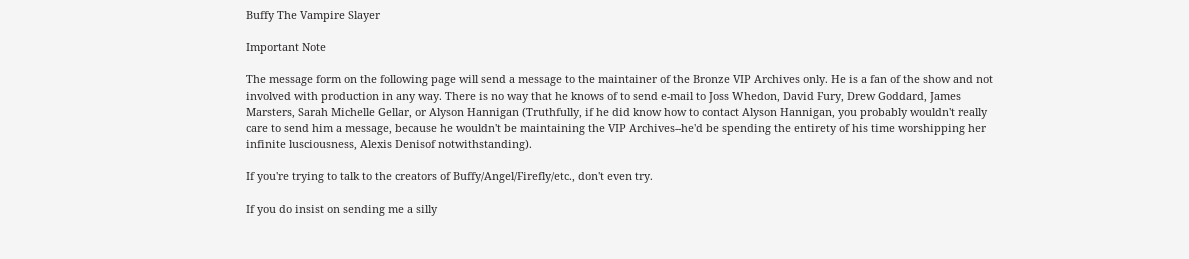Buffy The Vampire Slayer

Important Note

The message form on the following page will send a message to the maintainer of the Bronze VIP Archives only. He is a fan of the show and not involved with production in any way. There is no way that he knows of to send e-mail to Joss Whedon, David Fury, Drew Goddard, James Marsters, Sarah Michelle Gellar, or Alyson Hannigan (Truthfully, if he did know how to contact Alyson Hannigan, you probably wouldn't really care to send him a message, because he wouldn't be maintaining the VIP Archives--he'd be spending the entirety of his time worshipping her infinite lusciousness, Alexis Denisof notwithstanding).

If you're trying to talk to the creators of Buffy/Angel/Firefly/etc., don't even try.

If you do insist on sending me a silly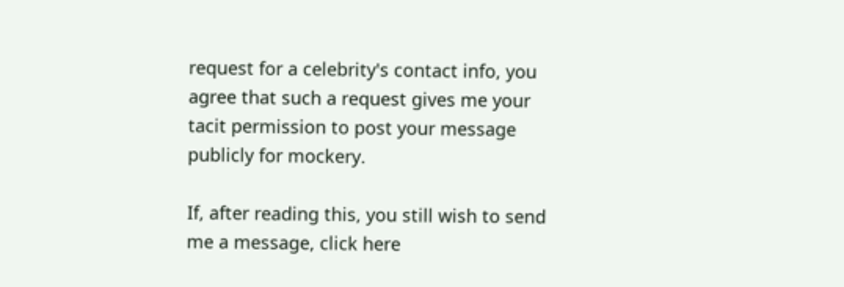request for a celebrity's contact info, you agree that such a request gives me your tacit permission to post your message publicly for mockery.

If, after reading this, you still wish to send me a message, click here